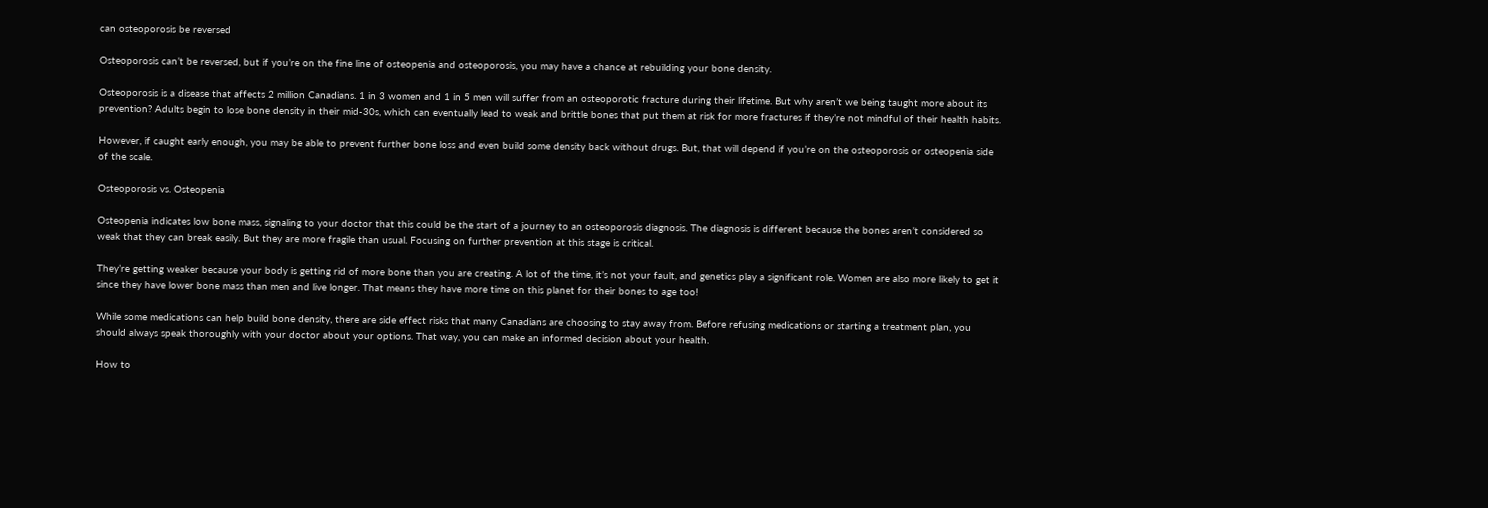can osteoporosis be reversed

Osteoporosis can’t be reversed, but if you’re on the fine line of osteopenia and osteoporosis, you may have a chance at rebuilding your bone density.

Osteoporosis is a disease that affects 2 million Canadians. 1 in 3 women and 1 in 5 men will suffer from an osteoporotic fracture during their lifetime. But why aren’t we being taught more about its prevention? Adults begin to lose bone density in their mid-30s, which can eventually lead to weak and brittle bones that put them at risk for more fractures if they’re not mindful of their health habits.

However, if caught early enough, you may be able to prevent further bone loss and even build some density back without drugs. But, that will depend if you’re on the osteoporosis or osteopenia side of the scale.

Osteoporosis vs. Osteopenia

Osteopenia indicates low bone mass, signaling to your doctor that this could be the start of a journey to an osteoporosis diagnosis. The diagnosis is different because the bones aren’t considered so weak that they can break easily. But they are more fragile than usual. Focusing on further prevention at this stage is critical.

They’re getting weaker because your body is getting rid of more bone than you are creating. A lot of the time, it’s not your fault, and genetics play a significant role. Women are also more likely to get it since they have lower bone mass than men and live longer. That means they have more time on this planet for their bones to age too!

While some medications can help build bone density, there are side effect risks that many Canadians are choosing to stay away from. Before refusing medications or starting a treatment plan, you should always speak thoroughly with your doctor about your options. That way, you can make an informed decision about your health.

How to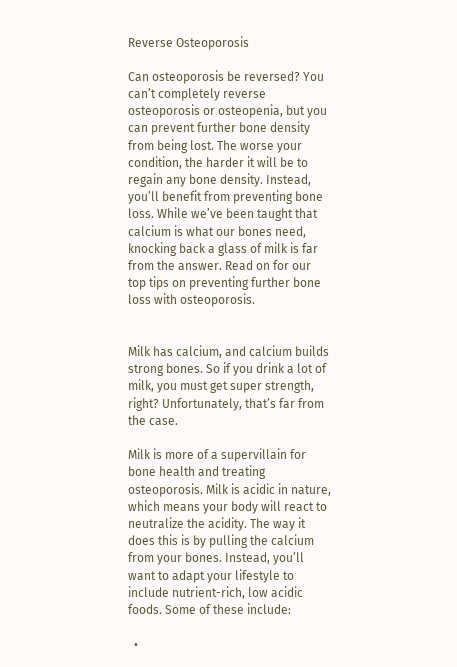Reverse Osteoporosis

Can osteoporosis be reversed? You can’t completely reverse osteoporosis or osteopenia, but you can prevent further bone density from being lost. The worse your condition, the harder it will be to regain any bone density. Instead, you’ll benefit from preventing bone loss. While we’ve been taught that calcium is what our bones need, knocking back a glass of milk is far from the answer. Read on for our top tips on preventing further bone loss with osteoporosis.


Milk has calcium, and calcium builds strong bones. So if you drink a lot of milk, you must get super strength, right? Unfortunately, that’s far from the case.

Milk is more of a supervillain for bone health and treating osteoporosis. Milk is acidic in nature, which means your body will react to neutralize the acidity. The way it does this is by pulling the calcium from your bones. Instead, you’ll want to adapt your lifestyle to include nutrient-rich, low acidic foods. Some of these include:

  •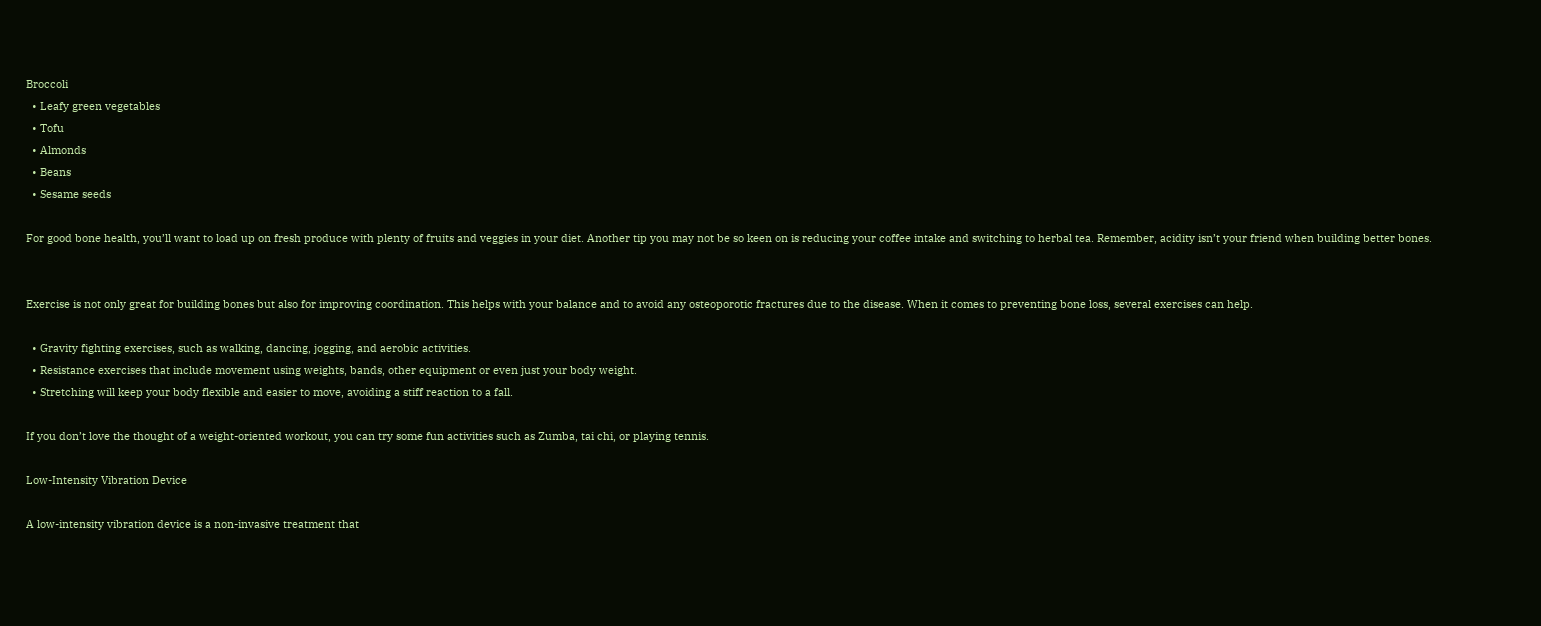Broccoli
  • Leafy green vegetables
  • Tofu
  • Almonds
  • Beans
  • Sesame seeds

For good bone health, you’ll want to load up on fresh produce with plenty of fruits and veggies in your diet. Another tip you may not be so keen on is reducing your coffee intake and switching to herbal tea. Remember, acidity isn’t your friend when building better bones.


Exercise is not only great for building bones but also for improving coordination. This helps with your balance and to avoid any osteoporotic fractures due to the disease. When it comes to preventing bone loss, several exercises can help.

  • Gravity fighting exercises, such as walking, dancing, jogging, and aerobic activities.
  • Resistance exercises that include movement using weights, bands, other equipment or even just your body weight.
  • Stretching will keep your body flexible and easier to move, avoiding a stiff reaction to a fall.

If you don’t love the thought of a weight-oriented workout, you can try some fun activities such as Zumba, tai chi, or playing tennis.

Low-Intensity Vibration Device

A low-intensity vibration device is a non-invasive treatment that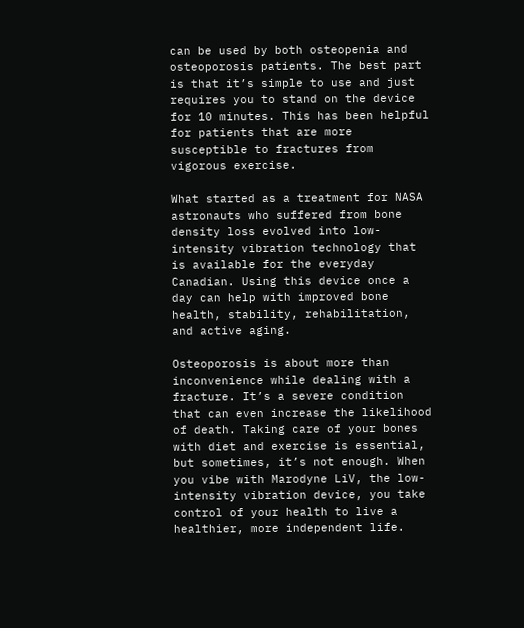can be used by both osteopenia and osteoporosis patients. The best part is that it’s simple to use and just requires you to stand on the device for 10 minutes. This has been helpful for patients that are more susceptible to fractures from vigorous exercise.

What started as a treatment for NASA astronauts who suffered from bone density loss evolved into low-intensity vibration technology that is available for the everyday Canadian. Using this device once a day can help with improved bone health, stability, rehabilitation, and active aging.

Osteoporosis is about more than inconvenience while dealing with a fracture. It’s a severe condition that can even increase the likelihood of death. Taking care of your bones with diet and exercise is essential, but sometimes, it’s not enough. When you vibe with Marodyne LiV, the low-intensity vibration device, you take control of your health to live a healthier, more independent life.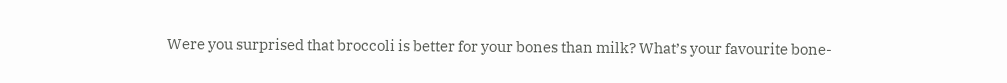Were you surprised that broccoli is better for your bones than milk? What’s your favourite bone-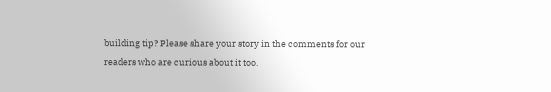building tip? Please share your story in the comments for our readers who are curious about it too.